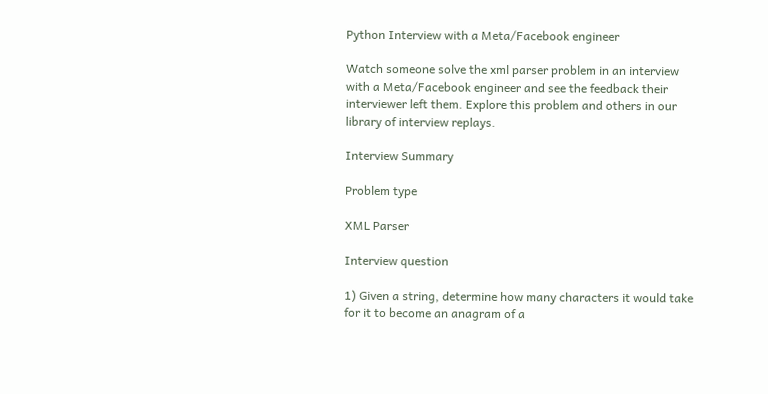Python Interview with a Meta/Facebook engineer

Watch someone solve the xml parser problem in an interview with a Meta/Facebook engineer and see the feedback their interviewer left them. Explore this problem and others in our library of interview replays.

Interview Summary

Problem type

XML Parser

Interview question

1) Given a string, determine how many characters it would take for it to become an anagram of a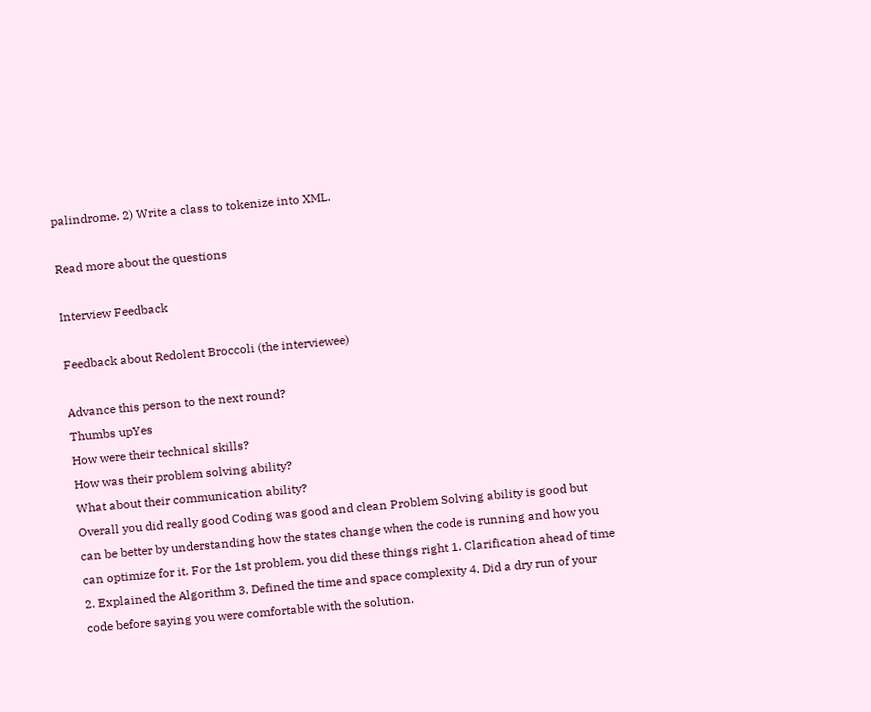palindrome. 2) Write a class to tokenize into XML.

Read more about the questions

Interview Feedback

Feedback about Redolent Broccoli (the interviewee)

Advance this person to the next round?
Thumbs upYes
How were their technical skills?
How was their problem solving ability?
What about their communication ability?
Overall you did really good Coding was good and clean Problem Solving ability is good but can be better by understanding how the states change when the code is running and how you can optimize for it. For the 1st problem, you did these things right 1. Clarification ahead of time 2. Explained the Algorithm 3. Defined the time and space complexity 4. Did a dry run of your code before saying you were comfortable with the solution.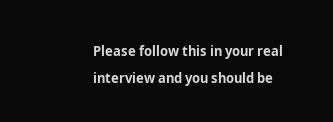Please follow this in your real interview and you should be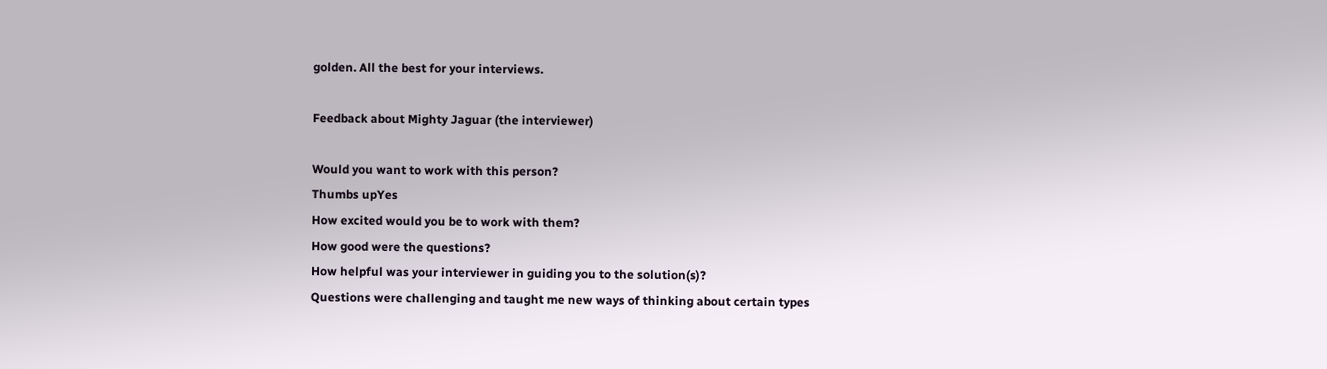golden. All the best for your interviews.

Feedback about Mighty Jaguar (the interviewer)

Would you want to work with this person?
Thumbs upYes
How excited would you be to work with them?
How good were the questions?
How helpful was your interviewer in guiding you to the solution(s)?
Questions were challenging and taught me new ways of thinking about certain types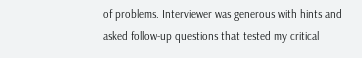of problems. Interviewer was generous with hints and asked follow-up questions that tested my critical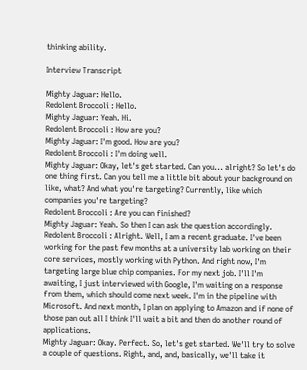thinking ability.

Interview Transcript

Mighty Jaguar: Hello.
Redolent Broccoli : Hello.
Mighty Jaguar: Yeah. Hi.
Redolent Broccoli : How are you?
Mighty Jaguar: I'm good. How are you?
Redolent Broccoli : I'm doing well.
Mighty Jaguar: Okay, let's get started. Can you... alright? So let's do one thing first. Can you tell me a little bit about your background on like, what? And what you're targeting? Currently, like which companies you're targeting?
Redolent Broccoli : Are you can finished?
Mighty Jaguar: Yeah. So then I can ask the question accordingly.
Redolent Broccoli : Alright. Well, I am a recent graduate. I've been working for the past few months at a university lab working on their core services, mostly working with Python. And right now, I'm targeting large blue chip companies. For my next job. I'll I'm awaiting, I just interviewed with Google, I'm waiting on a response from them, which should come next week. I'm in the pipeline with Microsoft. And next month, I plan on applying to Amazon and if none of those pan out all I think I'll wait a bit and then do another round of applications.
Mighty Jaguar: Okay. Perfect. So, let's get started. We'll try to solve a couple of questions. Right, and, and, basically, we'll take it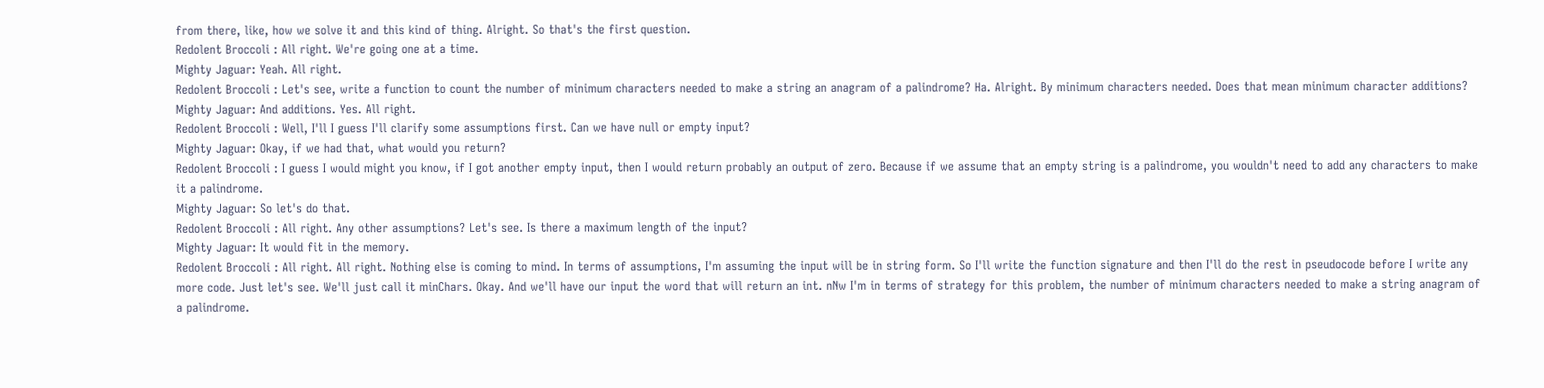from there, like, how we solve it and this kind of thing. Alright. So that's the first question.
Redolent Broccoli : All right. We're going one at a time.
Mighty Jaguar: Yeah. All right.
Redolent Broccoli : Let's see, write a function to count the number of minimum characters needed to make a string an anagram of a palindrome? Ha. Alright. By minimum characters needed. Does that mean minimum character additions?
Mighty Jaguar: And additions. Yes. All right.
Redolent Broccoli : Well, I'll I guess I'll clarify some assumptions first. Can we have null or empty input?
Mighty Jaguar: Okay, if we had that, what would you return?
Redolent Broccoli : I guess I would might you know, if I got another empty input, then I would return probably an output of zero. Because if we assume that an empty string is a palindrome, you wouldn't need to add any characters to make it a palindrome.
Mighty Jaguar: So let's do that.
Redolent Broccoli : All right. Any other assumptions? Let's see. Is there a maximum length of the input?
Mighty Jaguar: It would fit in the memory.
Redolent Broccoli : All right. All right. Nothing else is coming to mind. In terms of assumptions, I'm assuming the input will be in string form. So I'll write the function signature and then I'll do the rest in pseudocode before I write any more code. Just let's see. We'll just call it minChars. Okay. And we'll have our input the word that will return an int. nNw I'm in terms of strategy for this problem, the number of minimum characters needed to make a string anagram of a palindrome.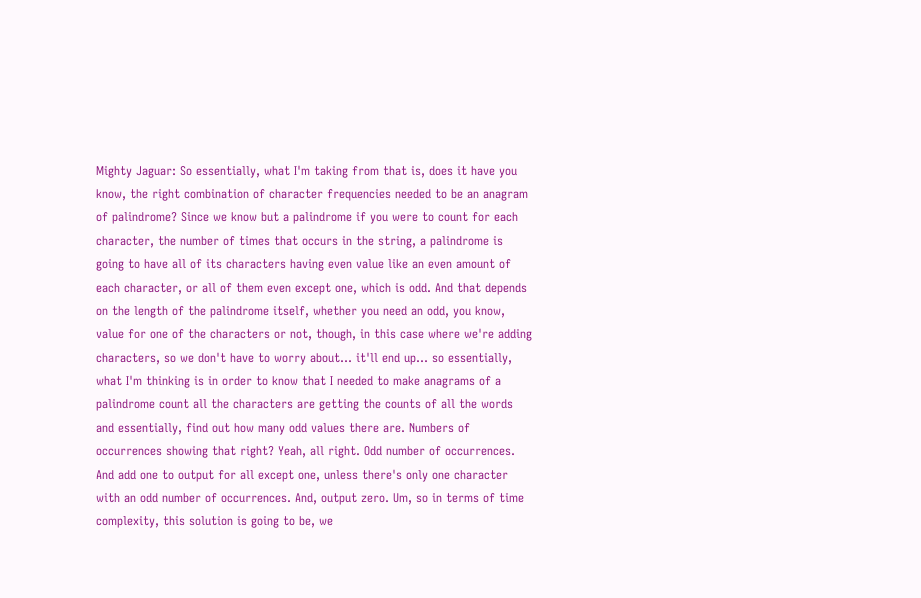Mighty Jaguar: So essentially, what I'm taking from that is, does it have you know, the right combination of character frequencies needed to be an anagram of palindrome? Since we know but a palindrome if you were to count for each character, the number of times that occurs in the string, a palindrome is going to have all of its characters having even value like an even amount of each character, or all of them even except one, which is odd. And that depends on the length of the palindrome itself, whether you need an odd, you know, value for one of the characters or not, though, in this case where we're adding characters, so we don't have to worry about... it'll end up... so essentially, what I'm thinking is in order to know that I needed to make anagrams of a palindrome count all the characters are getting the counts of all the words and essentially, find out how many odd values there are. Numbers of occurrences showing that right? Yeah, all right. Odd number of occurrences. And add one to output for all except one, unless there's only one character with an odd number of occurrences. And, output zero. Um, so in terms of time complexity, this solution is going to be, we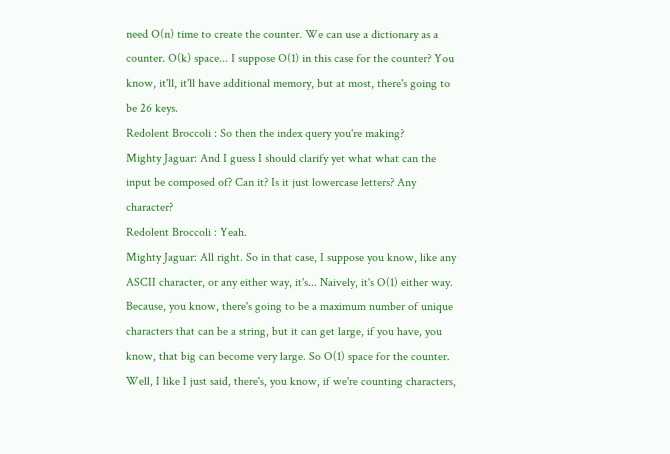need O(n) time to create the counter. We can use a dictionary as a counter. O(k) space... I suppose O(1) in this case for the counter? You know, it'll, it'll have additional memory, but at most, there's going to be 26 keys.
Redolent Broccoli : So then the index query you're making?
Mighty Jaguar: And I guess I should clarify yet what what can the input be composed of? Can it? Is it just lowercase letters? Any character?
Redolent Broccoli : Yeah.
Mighty Jaguar: All right. So in that case, I suppose you know, like any ASCII character, or any either way, it's... Naively, it's O(1) either way. Because, you know, there's going to be a maximum number of unique characters that can be a string, but it can get large, if you have, you know, that big can become very large. So O(1) space for the counter. Well, I like I just said, there's, you know, if we're counting characters,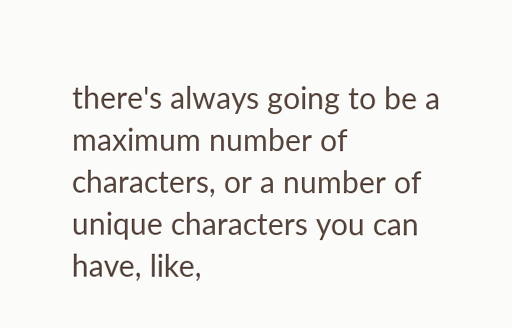there's always going to be a maximum number of characters, or a number of unique characters you can have, like,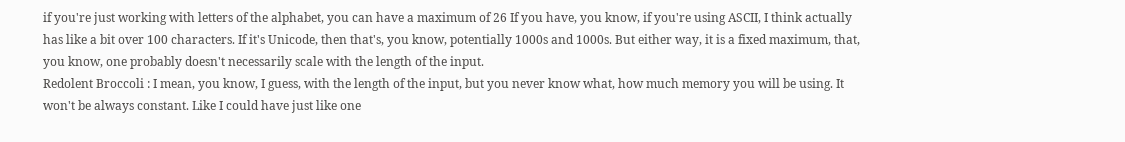if you're just working with letters of the alphabet, you can have a maximum of 26 If you have, you know, if you're using ASCII, I think actually has like a bit over 100 characters. If it's Unicode, then that's, you know, potentially 1000s and 1000s. But either way, it is a fixed maximum, that, you know, one probably doesn't necessarily scale with the length of the input.
Redolent Broccoli : I mean, you know, I guess, with the length of the input, but you never know what, how much memory you will be using. It won't be always constant. Like I could have just like one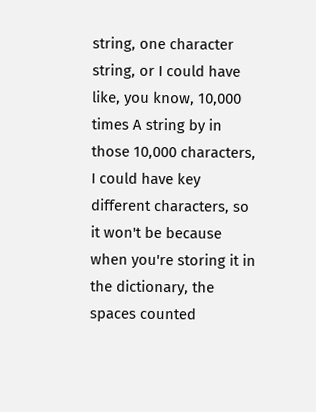string, one character string, or I could have like, you know, 10,000 times A string by in those 10,000 characters, I could have key different characters, so it won't be because when you're storing it in the dictionary, the spaces counted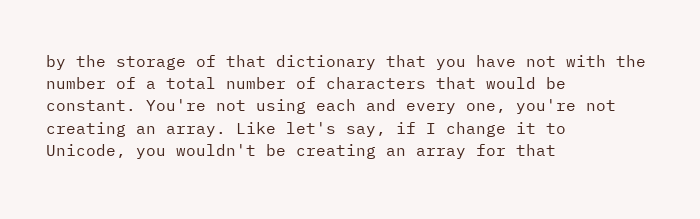by the storage of that dictionary that you have not with the number of a total number of characters that would be constant. You're not using each and every one, you're not creating an array. Like let's say, if I change it to Unicode, you wouldn't be creating an array for that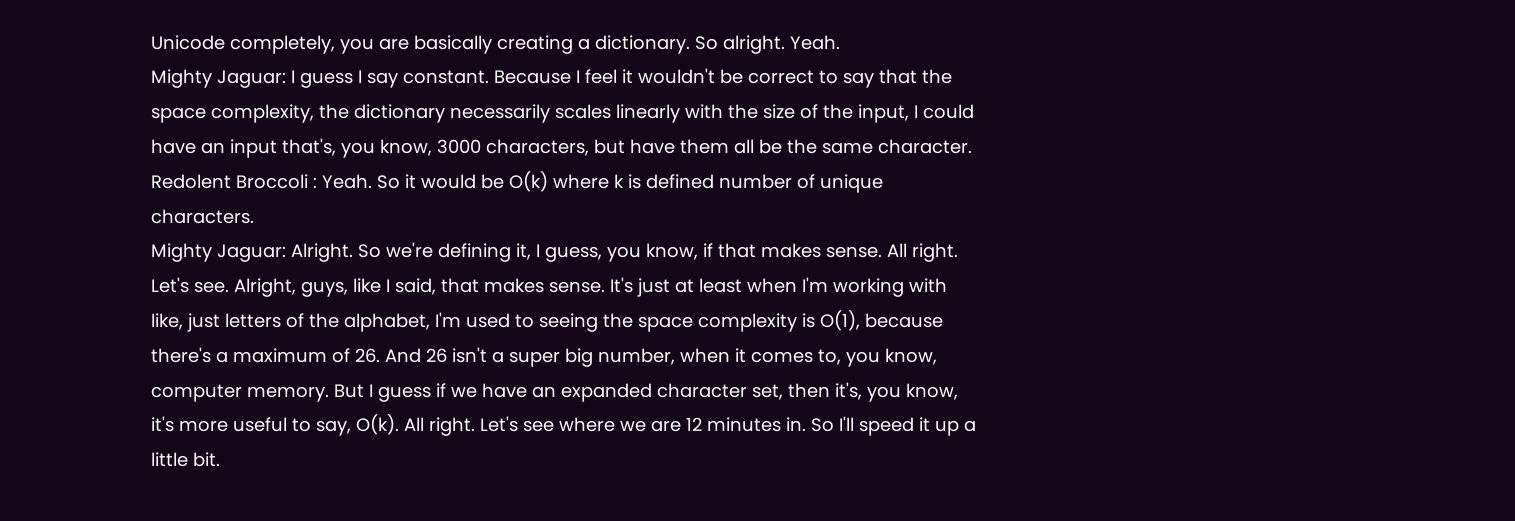Unicode completely, you are basically creating a dictionary. So alright. Yeah.
Mighty Jaguar: I guess I say constant. Because I feel it wouldn't be correct to say that the space complexity, the dictionary necessarily scales linearly with the size of the input, I could have an input that's, you know, 3000 characters, but have them all be the same character.
Redolent Broccoli : Yeah. So it would be O(k) where k is defined number of unique characters.
Mighty Jaguar: Alright. So we're defining it, I guess, you know, if that makes sense. All right. Let's see. Alright, guys, like I said, that makes sense. It's just at least when I'm working with like, just letters of the alphabet, I'm used to seeing the space complexity is O(1), because there's a maximum of 26. And 26 isn't a super big number, when it comes to, you know, computer memory. But I guess if we have an expanded character set, then it's, you know, it's more useful to say, O(k). All right. Let's see where we are 12 minutes in. So I'll speed it up a little bit.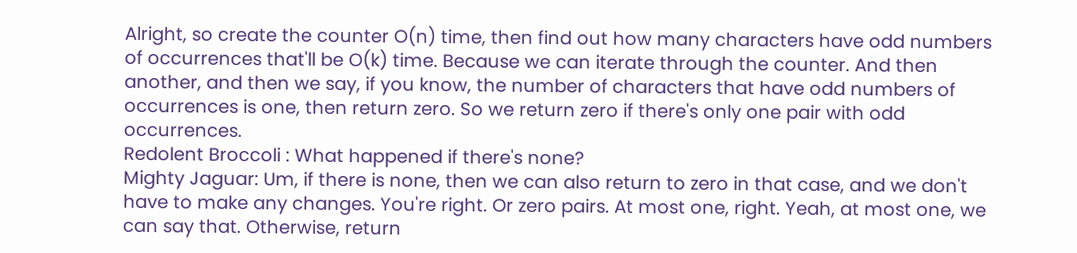Alright, so create the counter O(n) time, then find out how many characters have odd numbers of occurrences that'll be O(k) time. Because we can iterate through the counter. And then another, and then we say, if you know, the number of characters that have odd numbers of occurrences is one, then return zero. So we return zero if there's only one pair with odd occurrences.
Redolent Broccoli : What happened if there's none?
Mighty Jaguar: Um, if there is none, then we can also return to zero in that case, and we don't have to make any changes. You're right. Or zero pairs. At most one, right. Yeah, at most one, we can say that. Otherwise, return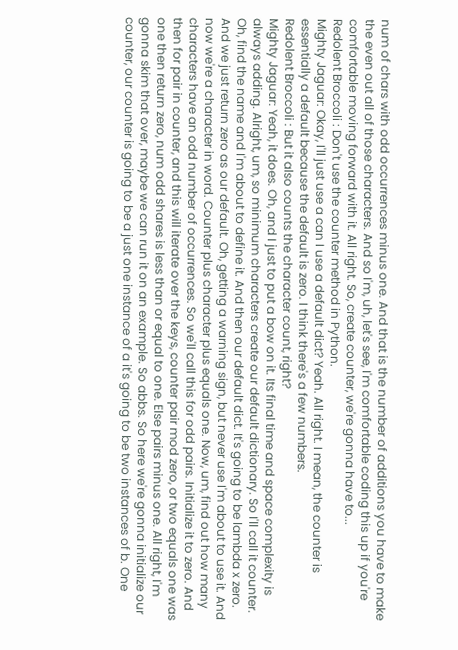num of chars with odd occurrences minus one. And that is the number of additions you have to make the even out all of those characters. And so I'm, uh, let's see, I'm comfortable coding this up if you're comfortable moving forward with it. All right. So, create counter, we're gonna have to...
Redolent Broccoli : Don't use the counter method in Python.
Mighty Jaguar: Okay, I'll just use a can I use a default dict? Yeah. All right. I mean, the counter is essentially a default because the default is zero. I think there's a few numbers.
Redolent Broccoli : But it also counts the character count, right?
Mighty Jaguar: Yeah, it does. Oh, and I just to put a bow on it. Its final time and space complexity is always adding. Alright, um, so minimum characters create our default dictionary. So I'll call it counter. Oh, find the name and I'm about to define it. And then our default dict. It's going to be lambda x zero. And we just return zero as our default. Oh, getting a warning sign, but never use I'm about to use it. And now we're a character in word. Counter plus character plus equals one. Now, um, find out how many characters have an odd number of occurrences. So we'll call this for odd pairs. Initialize it to zero. And then for pair in counter, and this will iterate over the keys, counter pair mod zero, or two equals one was one then return zero, num odd shares is less than or equal to one. Else pairs minus one. All right, I'm gonna skim that over, maybe we can run it on an example. So abbs. So here we're gonna initialize our counter, our counter is going to be a just one instance of a it's going to be two instances of b. One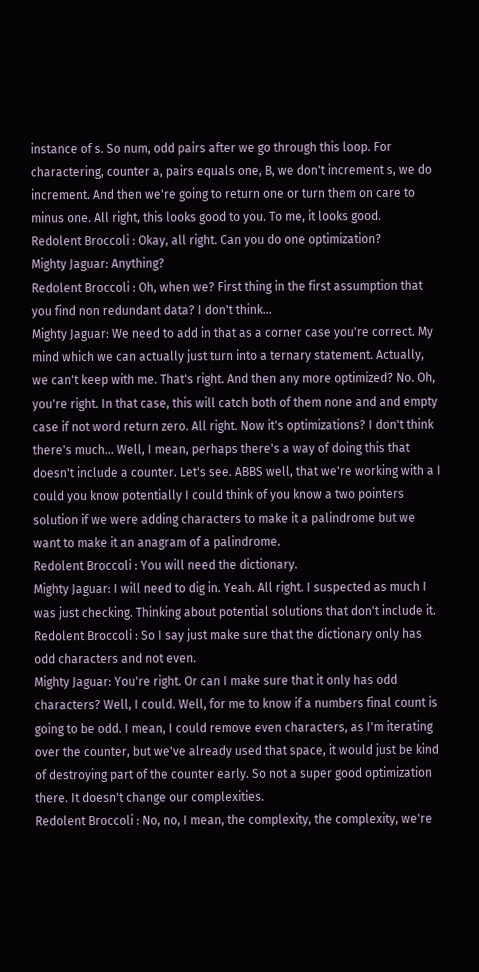instance of s. So num, odd pairs after we go through this loop. For charactering, counter a, pairs equals one, B, we don't increment s, we do increment. And then we're going to return one or turn them on care to minus one. All right, this looks good to you. To me, it looks good.
Redolent Broccoli : Okay, all right. Can you do one optimization?
Mighty Jaguar: Anything?
Redolent Broccoli : Oh, when we? First thing in the first assumption that you find non redundant data? I don't think...
Mighty Jaguar: We need to add in that as a corner case you're correct. My mind which we can actually just turn into a ternary statement. Actually, we can't keep with me. That's right. And then any more optimized? No. Oh, you're right. In that case, this will catch both of them none and and empty case if not word return zero. All right. Now it's optimizations? I don't think there's much... Well, I mean, perhaps there's a way of doing this that doesn't include a counter. Let's see. ABBS well, that we're working with a I could you know potentially I could think of you know a two pointers solution if we were adding characters to make it a palindrome but we want to make it an anagram of a palindrome.
Redolent Broccoli : You will need the dictionary.
Mighty Jaguar: I will need to dig in. Yeah. All right. I suspected as much I was just checking. Thinking about potential solutions that don't include it.
Redolent Broccoli : So I say just make sure that the dictionary only has odd characters and not even.
Mighty Jaguar: You're right. Or can I make sure that it only has odd characters? Well, I could. Well, for me to know if a numbers final count is going to be odd. I mean, I could remove even characters, as I'm iterating over the counter, but we've already used that space, it would just be kind of destroying part of the counter early. So not a super good optimization there. It doesn't change our complexities.
Redolent Broccoli : No, no, I mean, the complexity, the complexity, we're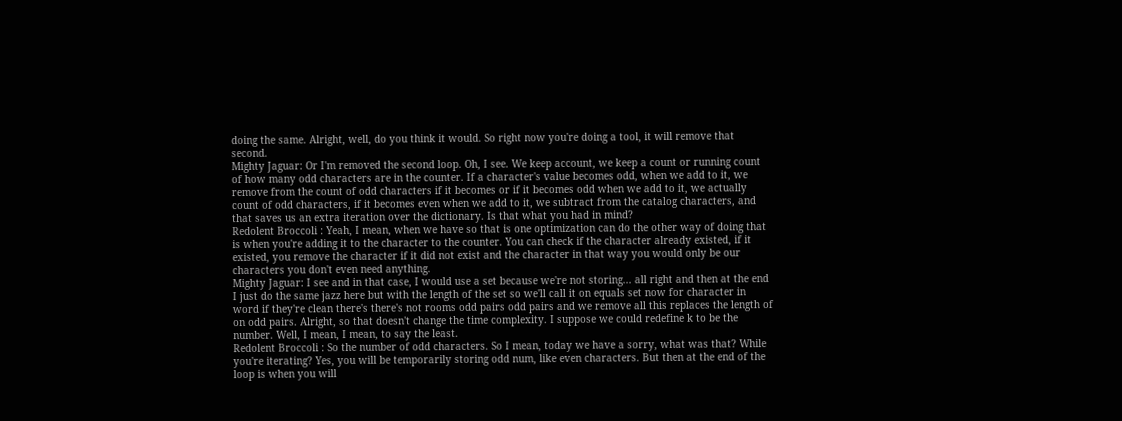doing the same. Alright, well, do you think it would. So right now you're doing a tool, it will remove that second.
Mighty Jaguar: Or I'm removed the second loop. Oh, I see. We keep account, we keep a count or running count of how many odd characters are in the counter. If a character's value becomes odd, when we add to it, we remove from the count of odd characters if it becomes or if it becomes odd when we add to it, we actually count of odd characters, if it becomes even when we add to it, we subtract from the catalog characters, and that saves us an extra iteration over the dictionary. Is that what you had in mind?
Redolent Broccoli : Yeah, I mean, when we have so that is one optimization can do the other way of doing that is when you're adding it to the character to the counter. You can check if the character already existed, if it existed, you remove the character if it did not exist and the character in that way you would only be our characters you don't even need anything.
Mighty Jaguar: I see and in that case, I would use a set because we're not storing... all right and then at the end I just do the same jazz here but with the length of the set so we'll call it on equals set now for character in word if they're clean there's there's not rooms odd pairs odd pairs and we remove all this replaces the length of on odd pairs. Alright, so that doesn't change the time complexity. I suppose we could redefine k to be the number. Well, I mean, I mean, to say the least.
Redolent Broccoli : So the number of odd characters. So I mean, today we have a sorry, what was that? While you're iterating? Yes, you will be temporarily storing odd num, like even characters. But then at the end of the loop is when you will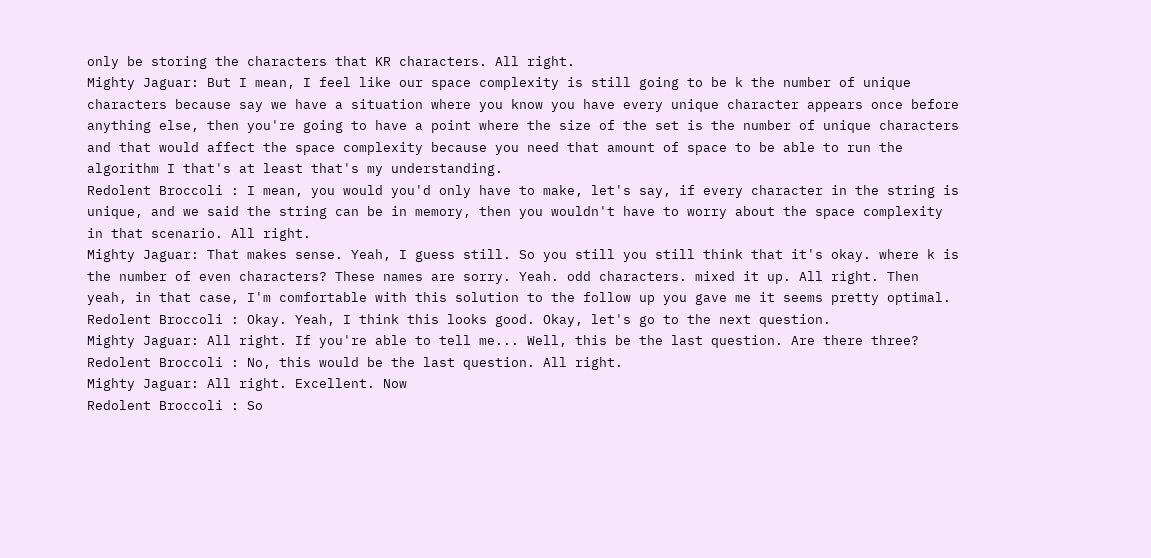only be storing the characters that KR characters. All right.
Mighty Jaguar: But I mean, I feel like our space complexity is still going to be k the number of unique characters because say we have a situation where you know you have every unique character appears once before anything else, then you're going to have a point where the size of the set is the number of unique characters and that would affect the space complexity because you need that amount of space to be able to run the algorithm I that's at least that's my understanding.
Redolent Broccoli : I mean, you would you'd only have to make, let's say, if every character in the string is unique, and we said the string can be in memory, then you wouldn't have to worry about the space complexity in that scenario. All right.
Mighty Jaguar: That makes sense. Yeah, I guess still. So you still you still think that it's okay. where k is the number of even characters? These names are sorry. Yeah. odd characters. mixed it up. All right. Then yeah, in that case, I'm comfortable with this solution to the follow up you gave me it seems pretty optimal.
Redolent Broccoli : Okay. Yeah, I think this looks good. Okay, let's go to the next question.
Mighty Jaguar: All right. If you're able to tell me... Well, this be the last question. Are there three?
Redolent Broccoli : No, this would be the last question. All right.
Mighty Jaguar: All right. Excellent. Now
Redolent Broccoli : So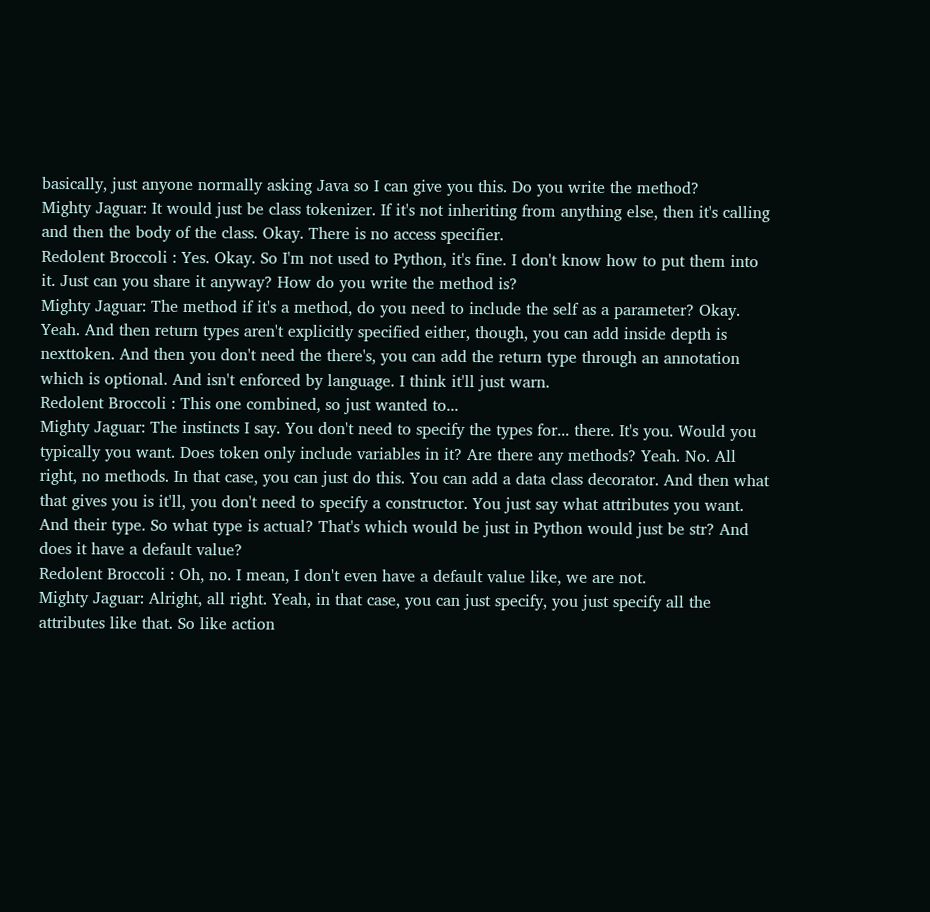basically, just anyone normally asking Java so I can give you this. Do you write the method?
Mighty Jaguar: It would just be class tokenizer. If it's not inheriting from anything else, then it's calling and then the body of the class. Okay. There is no access specifier.
Redolent Broccoli : Yes. Okay. So I'm not used to Python, it's fine. I don't know how to put them into it. Just can you share it anyway? How do you write the method is?
Mighty Jaguar: The method if it's a method, do you need to include the self as a parameter? Okay. Yeah. And then return types aren't explicitly specified either, though, you can add inside depth is nexttoken. And then you don't need the there's, you can add the return type through an annotation which is optional. And isn't enforced by language. I think it'll just warn.
Redolent Broccoli : This one combined, so just wanted to...
Mighty Jaguar: The instincts I say. You don't need to specify the types for... there. It's you. Would you typically you want. Does token only include variables in it? Are there any methods? Yeah. No. All right, no methods. In that case, you can just do this. You can add a data class decorator. And then what that gives you is it'll, you don't need to specify a constructor. You just say what attributes you want. And their type. So what type is actual? That's which would be just in Python would just be str? And does it have a default value?
Redolent Broccoli : Oh, no. I mean, I don't even have a default value like, we are not.
Mighty Jaguar: Alright, all right. Yeah, in that case, you can just specify, you just specify all the attributes like that. So like action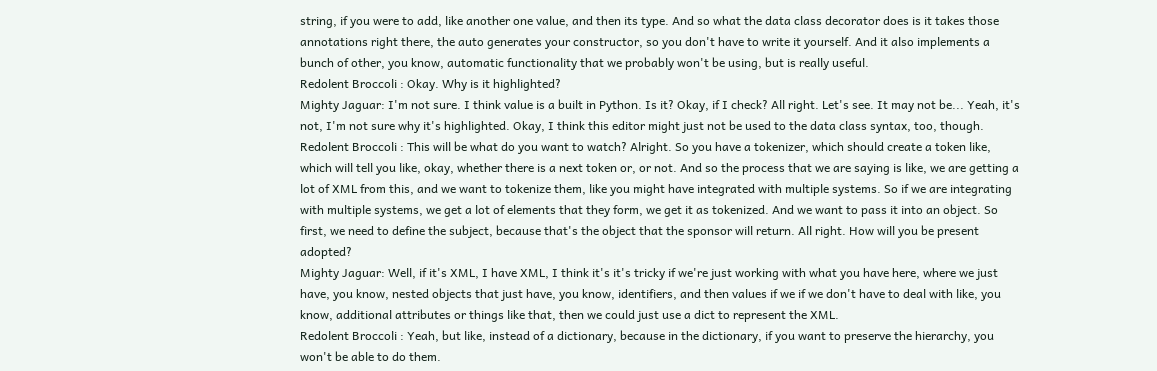string, if you were to add, like another one value, and then its type. And so what the data class decorator does is it takes those annotations right there, the auto generates your constructor, so you don't have to write it yourself. And it also implements a bunch of other, you know, automatic functionality that we probably won't be using, but is really useful.
Redolent Broccoli : Okay. Why is it highlighted?
Mighty Jaguar: I'm not sure. I think value is a built in Python. Is it? Okay, if I check? All right. Let's see. It may not be... Yeah, it's not, I'm not sure why it's highlighted. Okay, I think this editor might just not be used to the data class syntax, too, though.
Redolent Broccoli : This will be what do you want to watch? Alright. So you have a tokenizer, which should create a token like, which will tell you like, okay, whether there is a next token or, or not. And so the process that we are saying is like, we are getting a lot of XML from this, and we want to tokenize them, like you might have integrated with multiple systems. So if we are integrating with multiple systems, we get a lot of elements that they form, we get it as tokenized. And we want to pass it into an object. So first, we need to define the subject, because that's the object that the sponsor will return. All right. How will you be present adopted?
Mighty Jaguar: Well, if it's XML, I have XML, I think it's it's tricky if we're just working with what you have here, where we just have, you know, nested objects that just have, you know, identifiers, and then values if we if we don't have to deal with like, you know, additional attributes or things like that, then we could just use a dict to represent the XML.
Redolent Broccoli : Yeah, but like, instead of a dictionary, because in the dictionary, if you want to preserve the hierarchy, you won't be able to do them.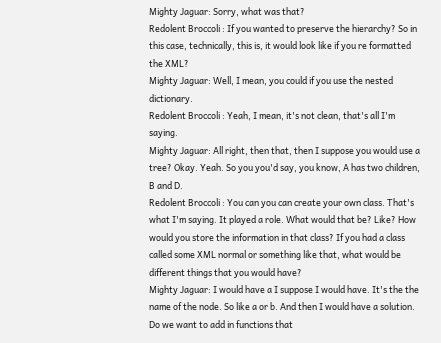Mighty Jaguar: Sorry, what was that?
Redolent Broccoli : If you wanted to preserve the hierarchy? So in this case, technically, this is, it would look like if you re formatted the XML?
Mighty Jaguar: Well, I mean, you could if you use the nested dictionary.
Redolent Broccoli : Yeah, I mean, it's not clean, that's all I'm saying.
Mighty Jaguar: All right, then that, then I suppose you would use a tree? Okay. Yeah. So you you'd say, you know, A has two children, B and D.
Redolent Broccoli : You can you can create your own class. That's what I'm saying. It played a role. What would that be? Like? How would you store the information in that class? If you had a class called some XML normal or something like that, what would be different things that you would have?
Mighty Jaguar: I would have a I suppose I would have. It's the the name of the node. So like a or b. And then I would have a solution. Do we want to add in functions that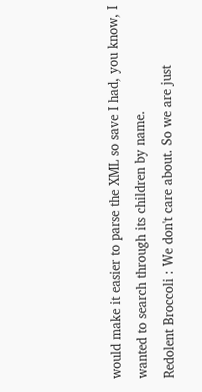would make it easier to parse the XML so save I had, you know, I wanted to search through its children by name.
Redolent Broccoli : We don't care about. So we are just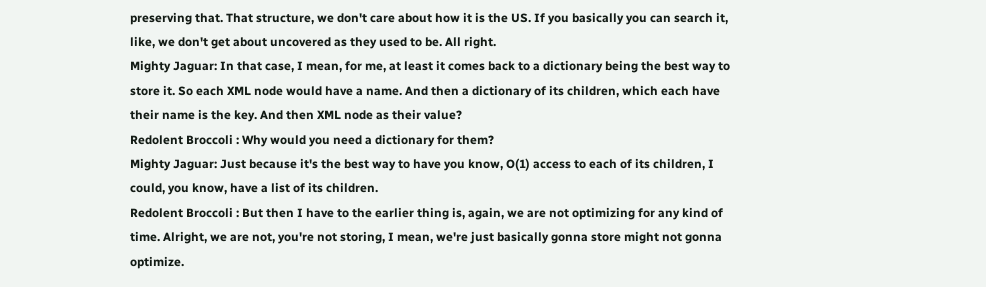preserving that. That structure, we don't care about how it is the US. If you basically you can search it, like, we don't get about uncovered as they used to be. All right.
Mighty Jaguar: In that case, I mean, for me, at least it comes back to a dictionary being the best way to store it. So each XML node would have a name. And then a dictionary of its children, which each have their name is the key. And then XML node as their value?
Redolent Broccoli : Why would you need a dictionary for them?
Mighty Jaguar: Just because it's the best way to have you know, O(1) access to each of its children, I could, you know, have a list of its children.
Redolent Broccoli : But then I have to the earlier thing is, again, we are not optimizing for any kind of time. Alright, we are not, you're not storing, I mean, we're just basically gonna store might not gonna optimize.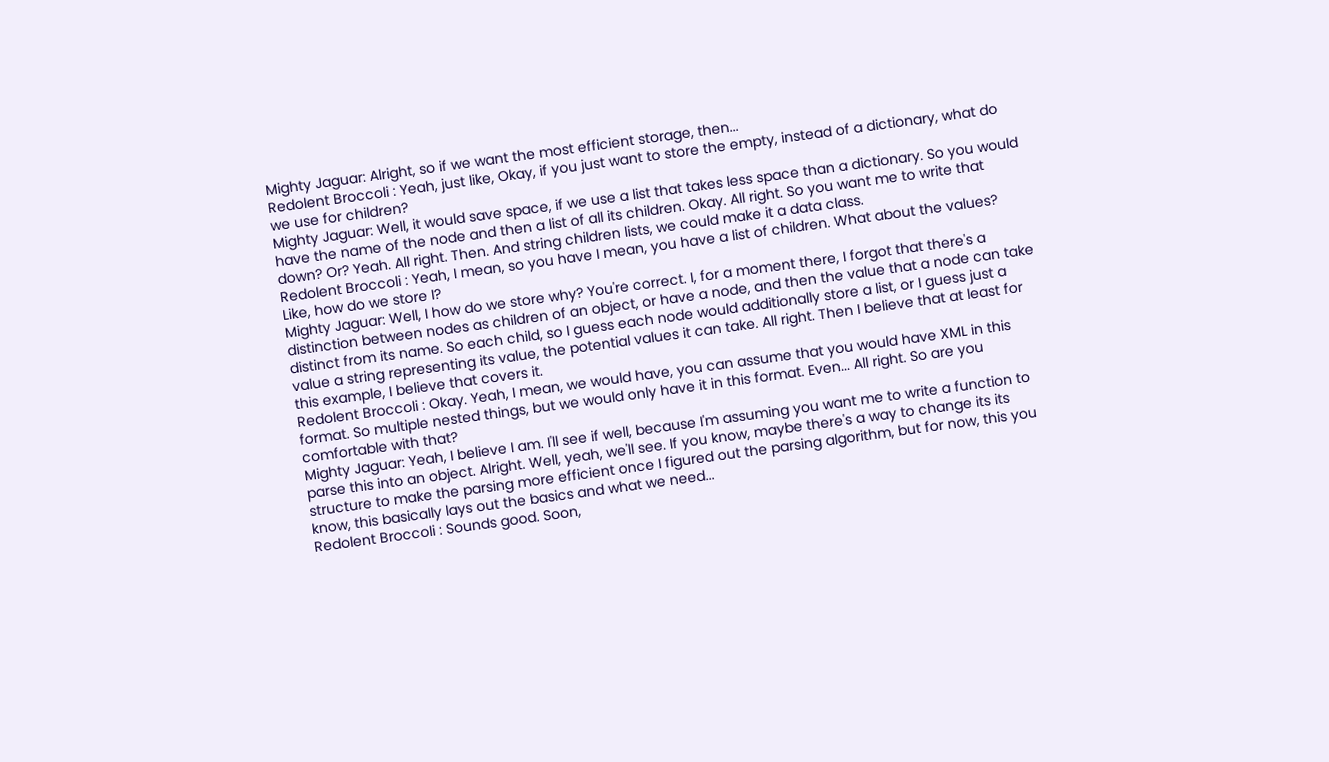Mighty Jaguar: Alright, so if we want the most efficient storage, then...
Redolent Broccoli : Yeah, just like, Okay, if you just want to store the empty, instead of a dictionary, what do we use for children?
Mighty Jaguar: Well, it would save space, if we use a list that takes less space than a dictionary. So you would have the name of the node and then a list of all its children. Okay. All right. So you want me to write that down? Or? Yeah. All right. Then. And string children lists, we could make it a data class.
Redolent Broccoli : Yeah, I mean, so you have I mean, you have a list of children. What about the values? Like, how do we store I?
Mighty Jaguar: Well, I how do we store why? You're correct. I, for a moment there, I forgot that there's a distinction between nodes as children of an object, or have a node, and then the value that a node can take distinct from its name. So each child, so I guess each node would additionally store a list, or I guess just a value a string representing its value, the potential values it can take. All right. Then I believe that at least for this example, I believe that covers it.
Redolent Broccoli : Okay. Yeah, I mean, we would have, you can assume that you would have XML in this format. So multiple nested things, but we would only have it in this format. Even... All right. So are you comfortable with that?
Mighty Jaguar: Yeah, I believe I am. I'll see if well, because I'm assuming you want me to write a function to parse this into an object. Alright. Well, yeah, we'll see. If you know, maybe there's a way to change its its structure to make the parsing more efficient once I figured out the parsing algorithm, but for now, this you know, this basically lays out the basics and what we need...
Redolent Broccoli : Sounds good. Soon,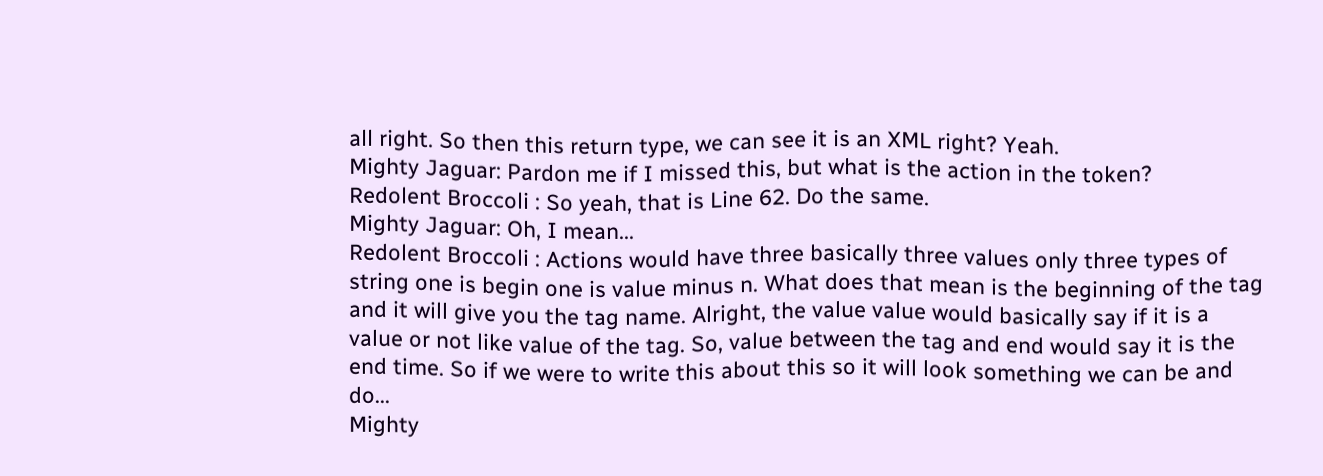all right. So then this return type, we can see it is an XML right? Yeah.
Mighty Jaguar: Pardon me if I missed this, but what is the action in the token?
Redolent Broccoli : So yeah, that is Line 62. Do the same.
Mighty Jaguar: Oh, I mean...
Redolent Broccoli : Actions would have three basically three values only three types of string one is begin one is value minus n. What does that mean is the beginning of the tag and it will give you the tag name. Alright, the value value would basically say if it is a value or not like value of the tag. So, value between the tag and end would say it is the end time. So if we were to write this about this so it will look something we can be and do...
Mighty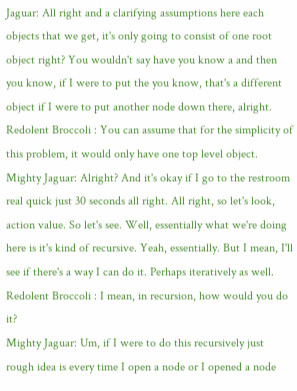Jaguar: All right and a clarifying assumptions here each objects that we get, it's only going to consist of one root object right? You wouldn't say have you know a and then you know, if I were to put the you know, that's a different object if I were to put another node down there, alright.
Redolent Broccoli : You can assume that for the simplicity of this problem, it would only have one top level object.
Mighty Jaguar: Alright? And it's okay if I go to the restroom real quick just 30 seconds all right. All right, so let's look, action value. So let's see. Well, essentially what we're doing here is it's kind of recursive. Yeah, essentially. But I mean, I'll see if there's a way I can do it. Perhaps iteratively as well.
Redolent Broccoli : I mean, in recursion, how would you do it?
Mighty Jaguar: Um, if I were to do this recursively just rough idea is every time I open a node or I opened a node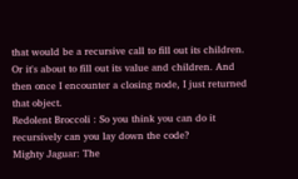that would be a recursive call to fill out its children. Or it's about to fill out its value and children. And then once I encounter a closing node, I just returned that object.
Redolent Broccoli : So you think you can do it recursively can you lay down the code?
Mighty Jaguar: The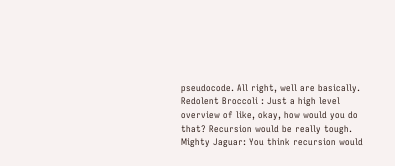pseudocode. All right, well are basically.
Redolent Broccoli : Just a high level overview of like, okay, how would you do that? Recursion would be really tough.
Mighty Jaguar: You think recursion would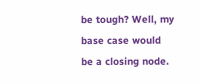be tough? Well, my base case would be a closing node.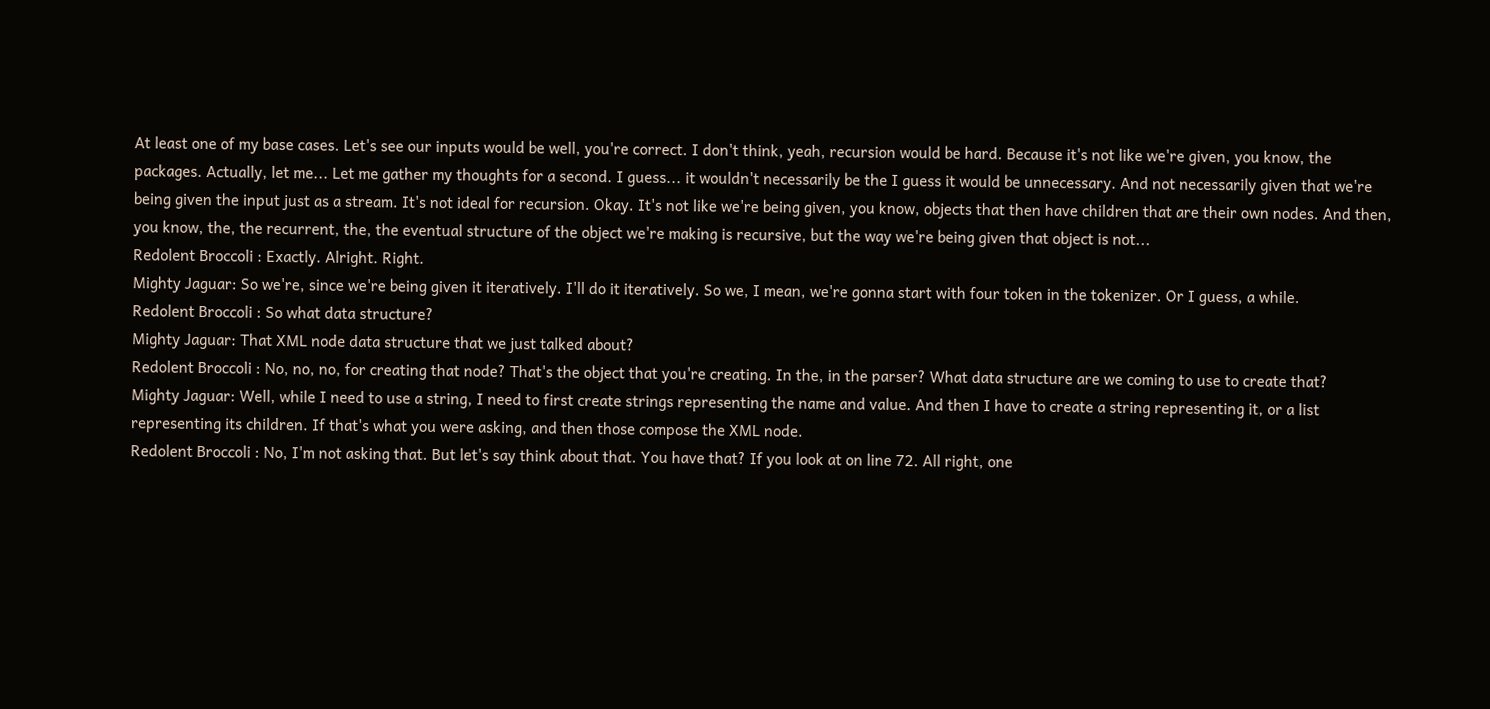At least one of my base cases. Let's see our inputs would be well, you're correct. I don't think, yeah, recursion would be hard. Because it's not like we're given, you know, the packages. Actually, let me... Let me gather my thoughts for a second. I guess... it wouldn't necessarily be the I guess it would be unnecessary. And not necessarily given that we're being given the input just as a stream. It's not ideal for recursion. Okay. It's not like we're being given, you know, objects that then have children that are their own nodes. And then, you know, the, the recurrent, the, the eventual structure of the object we're making is recursive, but the way we're being given that object is not...
Redolent Broccoli : Exactly. Alright. Right.
Mighty Jaguar: So we're, since we're being given it iteratively. I'll do it iteratively. So we, I mean, we're gonna start with four token in the tokenizer. Or I guess, a while.
Redolent Broccoli : So what data structure?
Mighty Jaguar: That XML node data structure that we just talked about?
Redolent Broccoli : No, no, no, for creating that node? That's the object that you're creating. In the, in the parser? What data structure are we coming to use to create that?
Mighty Jaguar: Well, while I need to use a string, I need to first create strings representing the name and value. And then I have to create a string representing it, or a list representing its children. If that's what you were asking, and then those compose the XML node.
Redolent Broccoli : No, I'm not asking that. But let's say think about that. You have that? If you look at on line 72. All right, one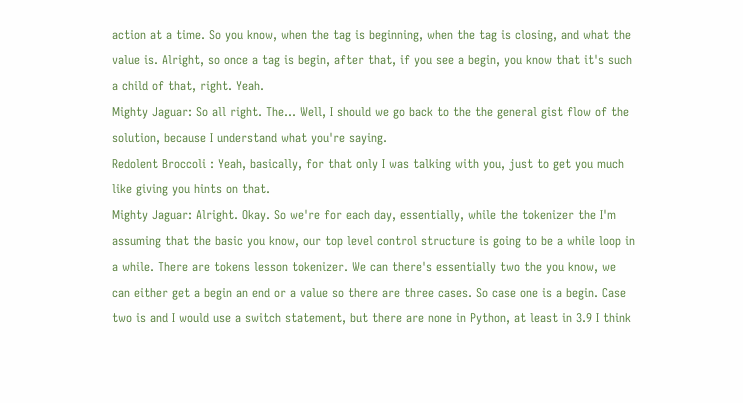action at a time. So you know, when the tag is beginning, when the tag is closing, and what the value is. Alright, so once a tag is begin, after that, if you see a begin, you know that it's such a child of that, right. Yeah.
Mighty Jaguar: So all right. The... Well, I should we go back to the the general gist flow of the solution, because I understand what you're saying.
Redolent Broccoli : Yeah, basically, for that only I was talking with you, just to get you much like giving you hints on that.
Mighty Jaguar: Alright. Okay. So we're for each day, essentially, while the tokenizer the I'm assuming that the basic you know, our top level control structure is going to be a while loop in a while. There are tokens lesson tokenizer. We can there's essentially two the you know, we can either get a begin an end or a value so there are three cases. So case one is a begin. Case two is and I would use a switch statement, but there are none in Python, at least in 3.9 I think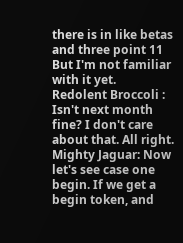there is in like betas and three point 11 But I'm not familiar with it yet.
Redolent Broccoli : Isn't next month fine? I don't care about that. All right.
Mighty Jaguar: Now let's see case one begin. If we get a begin token, and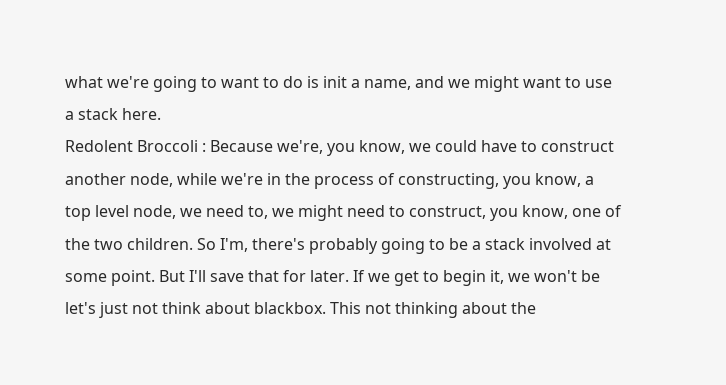what we're going to want to do is init a name, and we might want to use a stack here.
Redolent Broccoli : Because we're, you know, we could have to construct another node, while we're in the process of constructing, you know, a top level node, we need to, we might need to construct, you know, one of the two children. So I'm, there's probably going to be a stack involved at some point. But I'll save that for later. If we get to begin it, we won't be let's just not think about blackbox. This not thinking about the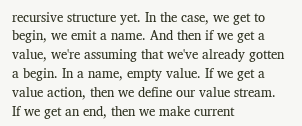recursive structure yet. In the case, we get to begin, we emit a name. And then if we get a value, we're assuming that we've already gotten a begin. In a name, empty value. If we get a value action, then we define our value stream. If we get an end, then we make current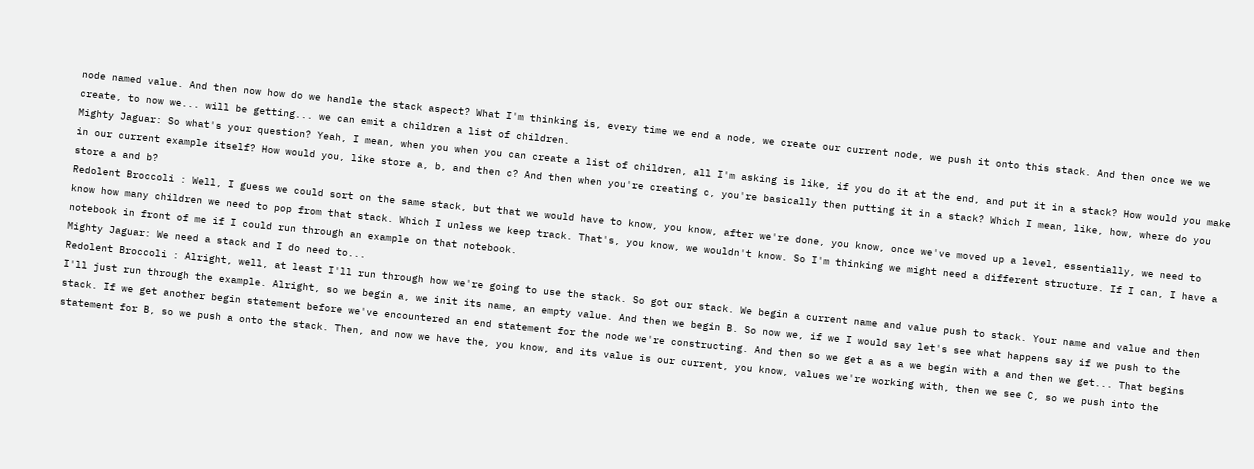node named value. And then now how do we handle the stack aspect? What I'm thinking is, every time we end a node, we create our current node, we push it onto this stack. And then once we we create, to now we... will be getting... we can emit a children a list of children.
Mighty Jaguar: So what's your question? Yeah, I mean, when you when you can create a list of children, all I'm asking is like, if you do it at the end, and put it in a stack? How would you make in our current example itself? How would you, like store a, b, and then c? And then when you're creating c, you're basically then putting it in a stack? Which I mean, like, how, where do you store a and b?
Redolent Broccoli : Well, I guess we could sort on the same stack, but that we would have to know, you know, after we're done, you know, once we've moved up a level, essentially, we need to know how many children we need to pop from that stack. Which I unless we keep track. That's, you know, we wouldn't know. So I'm thinking we might need a different structure. If I can, I have a notebook in front of me if I could run through an example on that notebook.
Mighty Jaguar: We need a stack and I do need to...
Redolent Broccoli : Alright, well, at least I'll run through how we're going to use the stack. So got our stack. We begin a current name and value push to stack. Your name and value and then I'll just run through the example. Alright, so we begin a, we init its name, an empty value. And then we begin B. So now we, if we I would say let's see what happens say if we push to the stack. If we get another begin statement before we've encountered an end statement for the node we're constructing. And then so we get a as a we begin with a and then we get... That begins statement for B, so we push a onto the stack. Then, and now we have the, you know, and its value is our current, you know, values we're working with, then we see C, so we push into the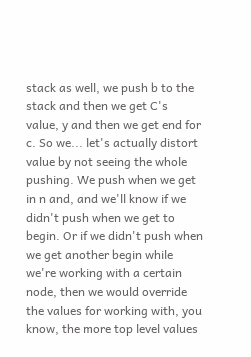stack as well, we push b to the stack and then we get C's value, y and then we get end for c. So we... let's actually distort value by not seeing the whole pushing. We push when we get in n and, and we'll know if we didn't push when we get to begin. Or if we didn't push when we get another begin while we're working with a certain node, then we would override the values for working with, you know, the more top level values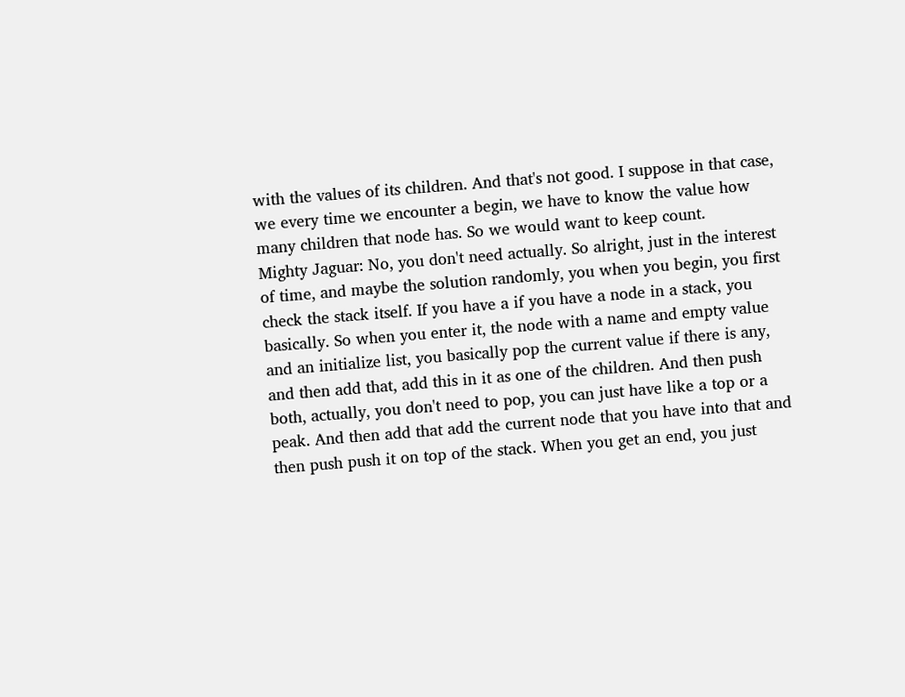with the values of its children. And that's not good. I suppose in that case, we every time we encounter a begin, we have to know the value how many children that node has. So we would want to keep count.
Mighty Jaguar: No, you don't need actually. So alright, just in the interest of time, and maybe the solution randomly, you when you begin, you first check the stack itself. If you have a if you have a node in a stack, you basically. So when you enter it, the node with a name and empty value and an initialize list, you basically pop the current value if there is any, and then add that, add this in it as one of the children. And then push both, actually, you don't need to pop, you can just have like a top or a peak. And then add that add the current node that you have into that and then push push it on top of the stack. When you get an end, you just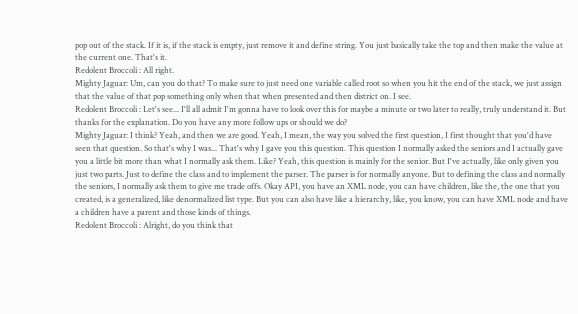pop out of the stack. If it is, if the stack is empty, just remove it and define string. You just basically take the top and then make the value at the current one. That's it.
Redolent Broccoli : All right.
Mighty Jaguar: Um, can you do that? To make sure to just need one variable called root so when you hit the end of the stack, we just assign that the value of that pop something only when that when presented and then district on. I see.
Redolent Broccoli : Let's see... I'll all admit I'm gonna have to look over this for maybe a minute or two later to really, truly understand it. But thanks for the explanation. Do you have any more follow ups or should we do?
Mighty Jaguar: I think? Yeah, and then we are good. Yeah, I mean, the way you solved the first question, I first thought that you'd have seen that question. So that's why I was... That's why I gave you this question. This question I normally asked the seniors and I actually gave you a little bit more than what I normally ask them. Like? Yeah, this question is mainly for the senior. But I've actually, like only given you just two parts. Just to define the class and to implement the parser. The parser is for normally anyone. But to defining the class and normally the seniors, I normally ask them to give me trade offs. Okay API, you have an XML node, you can have children, like the, the one that you created, is a generalized, like denormalized list type. But you can also have like a hierarchy, like, you know, you can have XML node and have a children have a parent and those kinds of things.
Redolent Broccoli : Alright, do you think that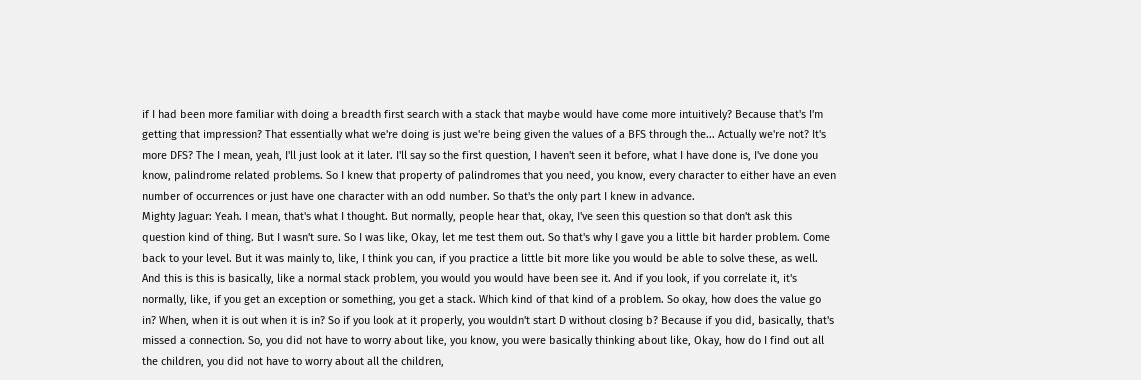if I had been more familiar with doing a breadth first search with a stack that maybe would have come more intuitively? Because that's I'm getting that impression? That essentially what we're doing is just we're being given the values of a BFS through the... Actually we're not? It's more DFS? The I mean, yeah, I'll just look at it later. I'll say so the first question, I haven't seen it before, what I have done is, I've done you know, palindrome related problems. So I knew that property of palindromes that you need, you know, every character to either have an even number of occurrences or just have one character with an odd number. So that's the only part I knew in advance.
Mighty Jaguar: Yeah. I mean, that's what I thought. But normally, people hear that, okay, I've seen this question so that don't ask this question kind of thing. But I wasn't sure. So I was like, Okay, let me test them out. So that's why I gave you a little bit harder problem. Come back to your level. But it was mainly to, like, I think you can, if you practice a little bit more like you would be able to solve these, as well. And this is this is basically, like a normal stack problem, you would you would have been see it. And if you look, if you correlate it, it's normally, like, if you get an exception or something, you get a stack. Which kind of that kind of a problem. So okay, how does the value go in? When, when it is out when it is in? So if you look at it properly, you wouldn't start D without closing b? Because if you did, basically, that's missed a connection. So, you did not have to worry about like, you know, you were basically thinking about like, Okay, how do I find out all the children, you did not have to worry about all the children,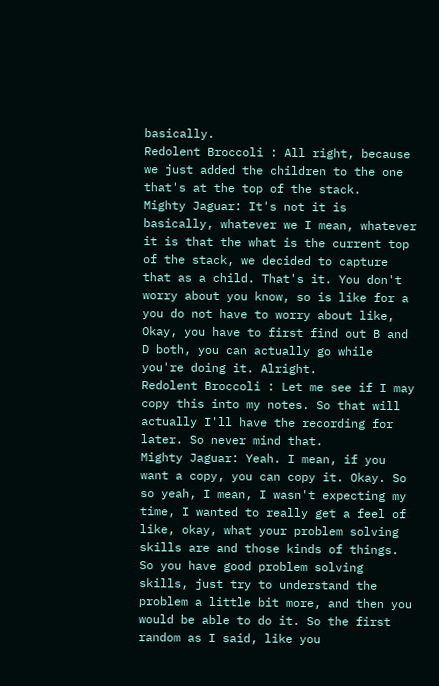basically.
Redolent Broccoli : All right, because we just added the children to the one that's at the top of the stack.
Mighty Jaguar: It's not it is basically, whatever we I mean, whatever it is that the what is the current top of the stack, we decided to capture that as a child. That's it. You don't worry about you know, so is like for a you do not have to worry about like, Okay, you have to first find out B and D both, you can actually go while you're doing it. Alright.
Redolent Broccoli : Let me see if I may copy this into my notes. So that will actually I'll have the recording for later. So never mind that.
Mighty Jaguar: Yeah. I mean, if you want a copy, you can copy it. Okay. So so yeah, I mean, I wasn't expecting my time, I wanted to really get a feel of like, okay, what your problem solving skills are and those kinds of things. So you have good problem solving skills, just try to understand the problem a little bit more, and then you would be able to do it. So the first random as I said, like you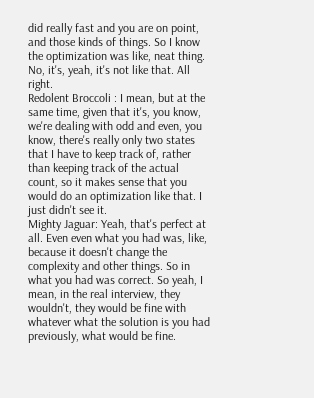did really fast and you are on point, and those kinds of things. So I know the optimization was like, neat thing. No, it's, yeah, it's not like that. All right.
Redolent Broccoli : I mean, but at the same time, given that it's, you know, we're dealing with odd and even, you know, there's really only two states that I have to keep track of, rather than keeping track of the actual count, so it makes sense that you would do an optimization like that. I just didn't see it.
Mighty Jaguar: Yeah, that's perfect at all. Even even what you had was, like, because it doesn't change the complexity and other things. So in what you had was correct. So yeah, I mean, in the real interview, they wouldn't, they would be fine with whatever what the solution is you had previously, what would be fine.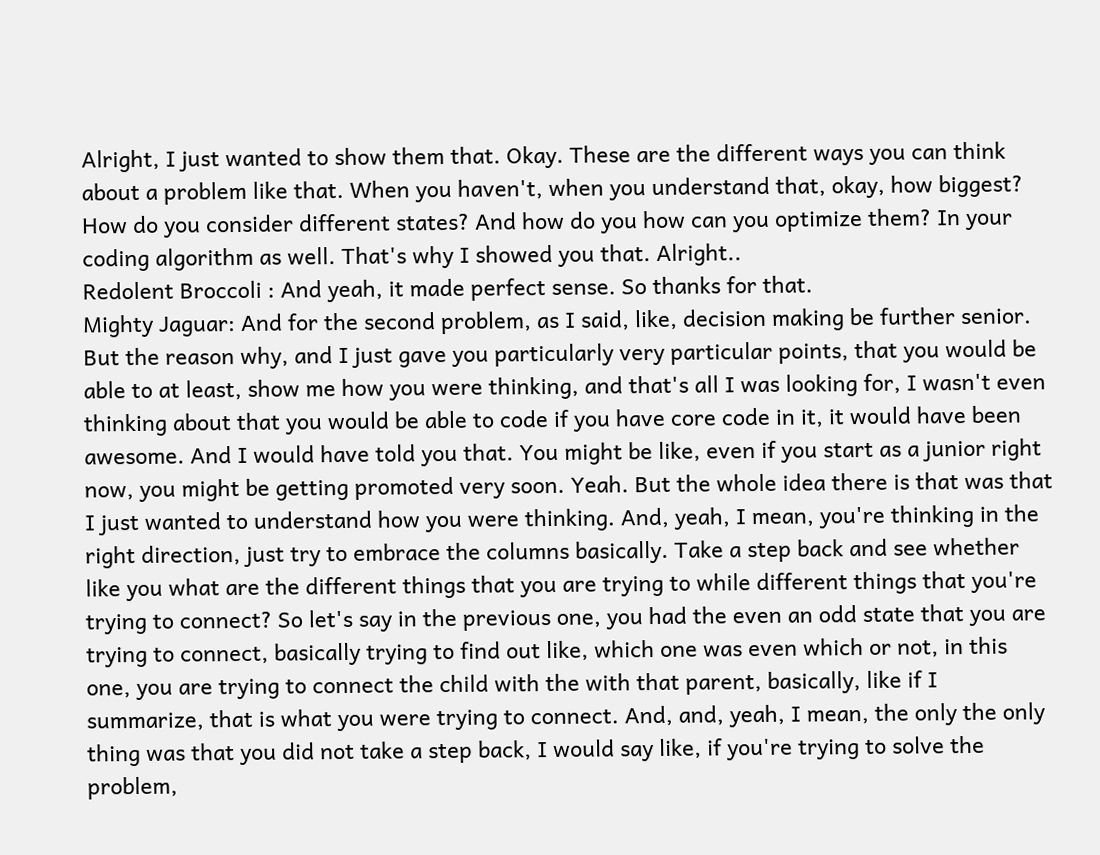Alright, I just wanted to show them that. Okay. These are the different ways you can think about a problem like that. When you haven't, when you understand that, okay, how biggest? How do you consider different states? And how do you how can you optimize them? In your coding algorithm as well. That's why I showed you that. Alright..
Redolent Broccoli : And yeah, it made perfect sense. So thanks for that.
Mighty Jaguar: And for the second problem, as I said, like, decision making be further senior. But the reason why, and I just gave you particularly very particular points, that you would be able to at least, show me how you were thinking, and that's all I was looking for, I wasn't even thinking about that you would be able to code if you have core code in it, it would have been awesome. And I would have told you that. You might be like, even if you start as a junior right now, you might be getting promoted very soon. Yeah. But the whole idea there is that was that I just wanted to understand how you were thinking. And, yeah, I mean, you're thinking in the right direction, just try to embrace the columns basically. Take a step back and see whether like you what are the different things that you are trying to while different things that you're trying to connect? So let's say in the previous one, you had the even an odd state that you are trying to connect, basically trying to find out like, which one was even which or not, in this one, you are trying to connect the child with the with that parent, basically, like if I summarize, that is what you were trying to connect. And, and, yeah, I mean, the only the only thing was that you did not take a step back, I would say like, if you're trying to solve the problem,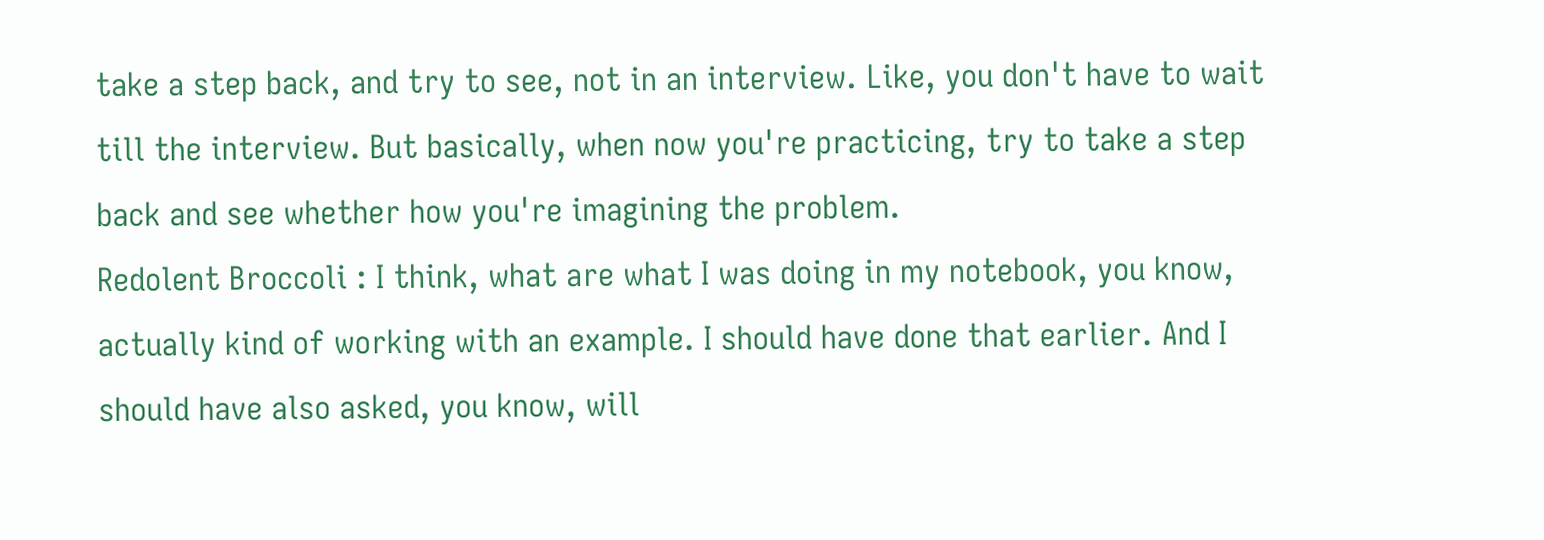take a step back, and try to see, not in an interview. Like, you don't have to wait till the interview. But basically, when now you're practicing, try to take a step back and see whether how you're imagining the problem.
Redolent Broccoli : I think, what are what I was doing in my notebook, you know, actually kind of working with an example. I should have done that earlier. And I should have also asked, you know, will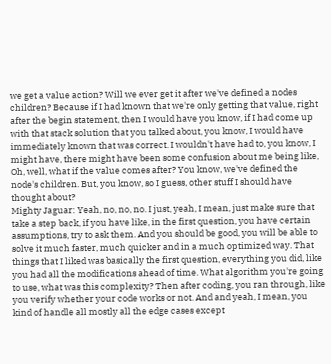we get a value action? Will we ever get it after we've defined a nodes children? Because if I had known that we're only getting that value, right after the begin statement, then I would have you know, if I had come up with that stack solution that you talked about, you know, I would have immediately known that was correct. I wouldn't have had to, you know, I might have, there might have been some confusion about me being like, Oh, well, what if the value comes after? You know, we've defined the node's children. But, you know, so I guess, other stuff I should have thought about?
Mighty Jaguar: Yeah, no, no, no. I just, yeah, I mean, just make sure that take a step back, if you have like, in the first question, you have certain assumptions, try to ask them. And you should be good, you will be able to solve it much faster, much quicker and in a much optimized way. That things that I liked was basically the first question, everything you did, like you had all the modifications ahead of time. What algorithm you're going to use, what was this complexity? Then after coding, you ran through, like you verify whether your code works or not. And and yeah, I mean, you kind of handle all mostly all the edge cases except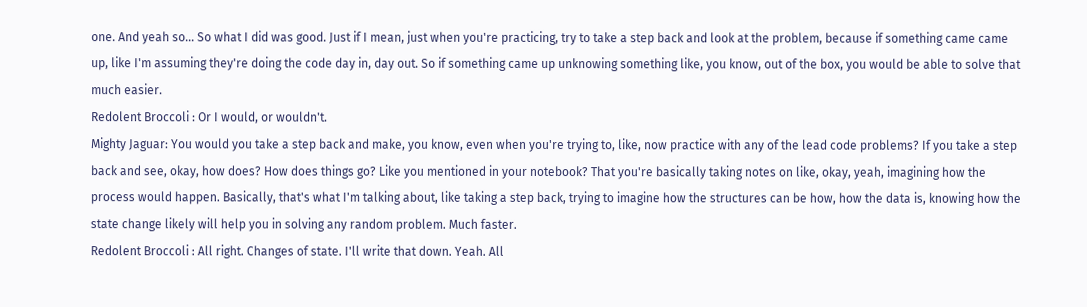one. And yeah so... So what I did was good. Just if I mean, just when you're practicing, try to take a step back and look at the problem, because if something came came up, like I'm assuming they're doing the code day in, day out. So if something came up unknowing something like, you know, out of the box, you would be able to solve that much easier.
Redolent Broccoli : Or I would, or wouldn't.
Mighty Jaguar: You would you take a step back and make, you know, even when you're trying to, like, now practice with any of the lead code problems? If you take a step back and see, okay, how does? How does things go? Like you mentioned in your notebook? That you're basically taking notes on like, okay, yeah, imagining how the process would happen. Basically, that's what I'm talking about, like taking a step back, trying to imagine how the structures can be how, how the data is, knowing how the state change likely will help you in solving any random problem. Much faster.
Redolent Broccoli : All right. Changes of state. I'll write that down. Yeah. All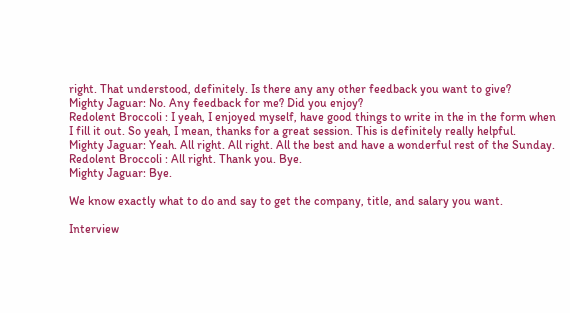right. That understood, definitely. Is there any any other feedback you want to give?
Mighty Jaguar: No. Any feedback for me? Did you enjoy?
Redolent Broccoli : I yeah, I enjoyed myself, have good things to write in the in the form when I fill it out. So yeah, I mean, thanks for a great session. This is definitely really helpful.
Mighty Jaguar: Yeah. All right. All right. All the best and have a wonderful rest of the Sunday.
Redolent Broccoli : All right. Thank you. Bye.
Mighty Jaguar: Bye.

We know exactly what to do and say to get the company, title, and salary you want.

Interview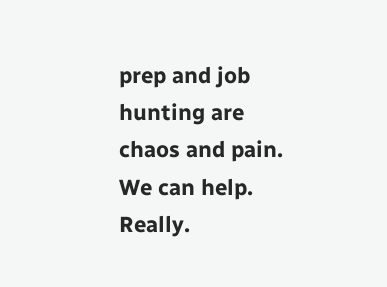prep and job hunting are chaos and pain. We can help. Really.